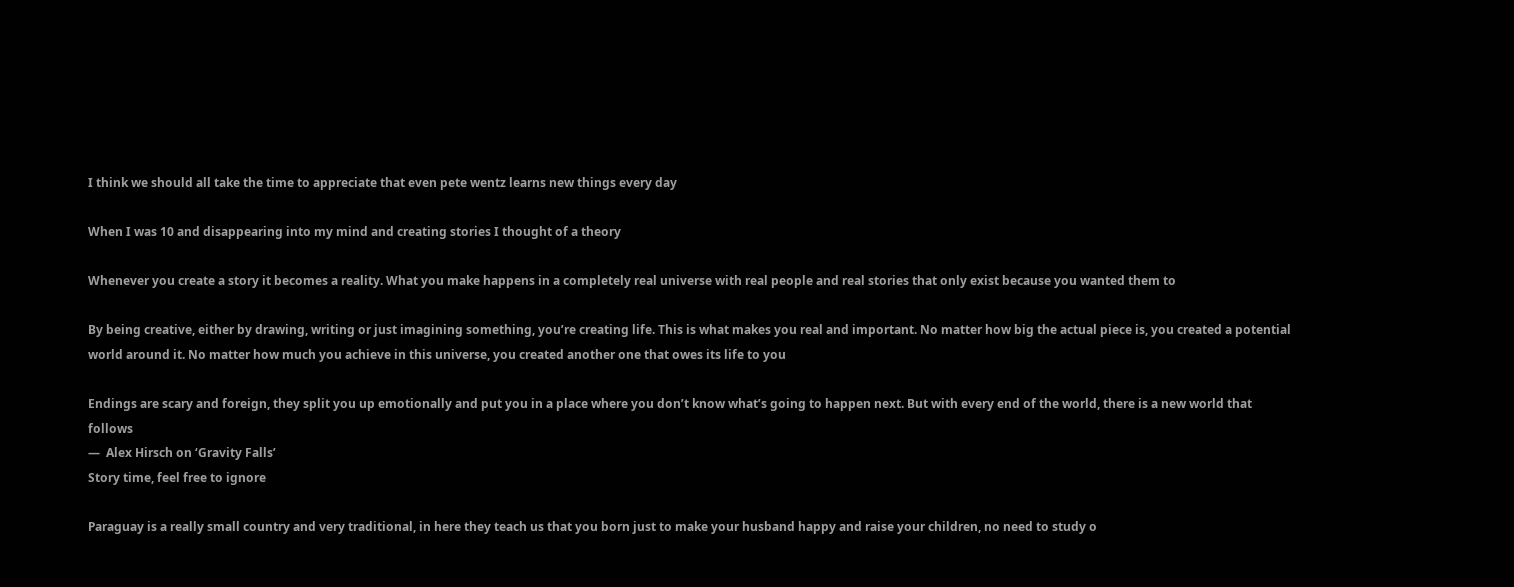I think we should all take the time to appreciate that even pete wentz learns new things every day

When I was 10 and disappearing into my mind and creating stories I thought of a theory

Whenever you create a story it becomes a reality. What you make happens in a completely real universe with real people and real stories that only exist because you wanted them to

By being creative, either by drawing, writing or just imagining something, you’re creating life. This is what makes you real and important. No matter how big the actual piece is, you created a potential world around it. No matter how much you achieve in this universe, you created another one that owes its life to you

Endings are scary and foreign, they split you up emotionally and put you in a place where you don’t know what’s going to happen next. But with every end of the world, there is a new world that follows
—  Alex Hirsch on ‘Gravity Falls’
Story time, feel free to ignore

Paraguay is a really small country and very traditional, in here they teach us that you born just to make your husband happy and raise your children, no need to study o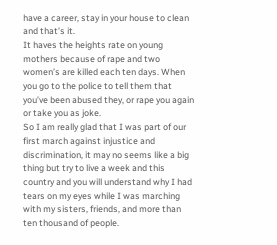have a career, stay in your house to clean and that’s it.
It haves the heights rate on young mothers because of rape and two women’s are killed each ten days. When you go to the police to tell them that you’ve been abused they, or rape you again or take you as joke.
So I am really glad that I was part of our first march against injustice and discrimination, it may no seems like a big thing but try to live a week and this country and you will understand why I had tears on my eyes while I was marching with my sisters, friends, and more than ten thousand of people.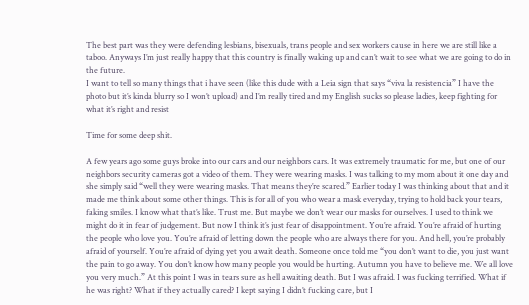The best part was they were defending lesbians, bisexuals, trans people and sex workers cause in here we are still like a taboo. Anyways I’m just really happy that this country is finally waking up and can’t wait to see what we are going to do in the future.
I want to tell so many things that i have seen (like this dude with a Leia sign that says “viva la resistencia” I have the photo but it’s kinda blurry so I won’t upload) and I’m really tired and my English sucks so please ladies, keep fighting for what it’s right and resist

Time for some deep shit.

A few years ago some guys broke into our cars and our neighbors cars. It was extremely traumatic for me, but one of our neighbors security cameras got a video of them. They were wearing masks. I was talking to my mom about it one day and she simply said “well they were wearing masks. That means they’re scared.” Earlier today I was thinking about that and it made me think about some other things. This is for all of you who wear a mask everyday, trying to hold back your tears, faking smiles. I know what that’s like. Trust me. But maybe we don’t wear our masks for ourselves. I used to think we might do it in fear of judgement. But now I think it’s just fear of disappointment. You’re afraid. You’re afraid of hurting the people who love you. You’re afraid of letting down the people who are always there for you. And hell, you’re probably afraid of yourself. You’re afraid of dying yet you await death. Someone once told me “you don’t want to die, you just want the pain to go away. You don’t know how many people you would be hurting. Autumn you have to believe me. We all love you very much.” At this point I was in tears sure as hell awaiting death. But I was afraid. I was fucking terrified. What if he was right? What if they actually cared? I kept saying I didn’t fucking care, but I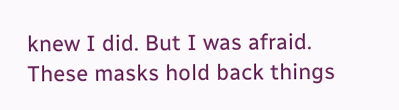knew I did. But I was afraid. These masks hold back things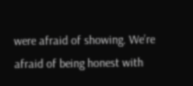were afraid of showing. We’re afraid of being honest with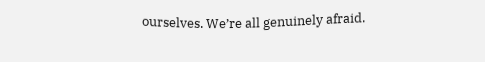ourselves. We’re all genuinely afraid.